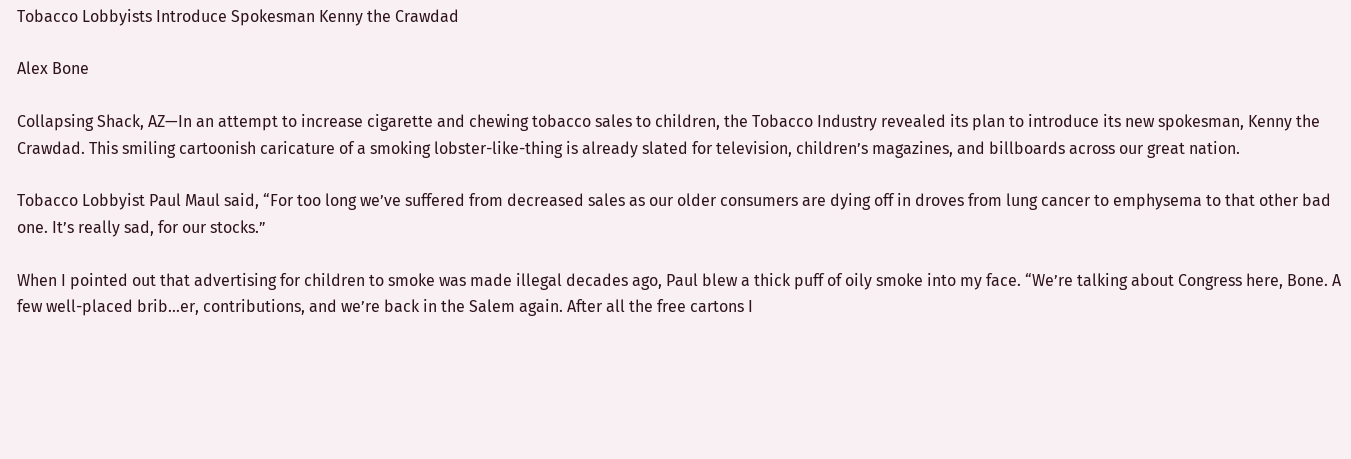Tobacco Lobbyists Introduce Spokesman Kenny the Crawdad

Alex Bone

Collapsing Shack, AZ—In an attempt to increase cigarette and chewing tobacco sales to children, the Tobacco Industry revealed its plan to introduce its new spokesman, Kenny the Crawdad. This smiling cartoonish caricature of a smoking lobster-like-thing is already slated for television, children’s magazines, and billboards across our great nation.

Tobacco Lobbyist Paul Maul said, “For too long we’ve suffered from decreased sales as our older consumers are dying off in droves from lung cancer to emphysema to that other bad one. It’s really sad, for our stocks.”

When I pointed out that advertising for children to smoke was made illegal decades ago, Paul blew a thick puff of oily smoke into my face. “We’re talking about Congress here, Bone. A few well-placed brib…er, contributions, and we’re back in the Salem again. After all the free cartons I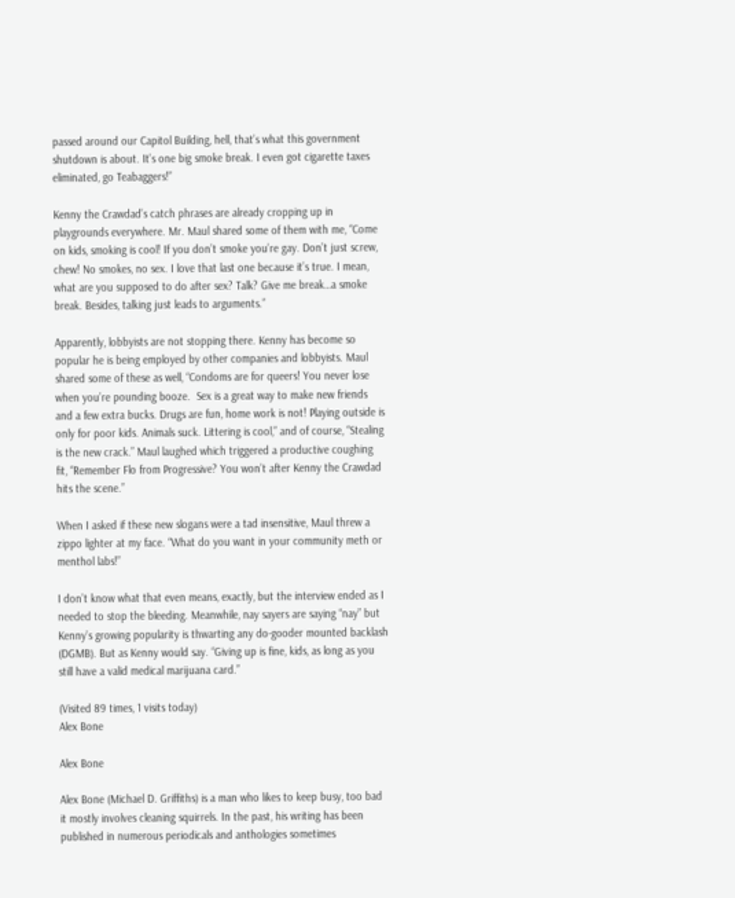passed around our Capitol Building, hell, that’s what this government shutdown is about. It’s one big smoke break. I even got cigarette taxes eliminated, go Teabaggers!”

Kenny the Crawdad’s catch phrases are already cropping up in playgrounds everywhere. Mr. Maul shared some of them with me, “Come on kids, smoking is cool! If you don’t smoke you’re gay. Don’t just screw, chew! No smokes, no sex. I love that last one because it’s true. I mean, what are you supposed to do after sex? Talk? Give me break…a smoke break. Besides, talking just leads to arguments.”

Apparently, lobbyists are not stopping there. Kenny has become so popular he is being employed by other companies and lobbyists. Maul shared some of these as well, “Condoms are for queers! You never lose when you’re pounding booze.  Sex is a great way to make new friends and a few extra bucks. Drugs are fun, home work is not! Playing outside is only for poor kids. Animals suck. Littering is cool,” and of course, “Stealing is the new crack.” Maul laughed which triggered a productive coughing fit, “Remember Flo from Progressive? You won’t after Kenny the Crawdad hits the scene.”

When I asked if these new slogans were a tad insensitive, Maul threw a zippo lighter at my face. “What do you want in your community meth or menthol labs!”

I don’t know what that even means, exactly, but the interview ended as I needed to stop the bleeding. Meanwhile, nay sayers are saying “nay” but Kenny’s growing popularity is thwarting any do-gooder mounted backlash (DGMB). But as Kenny would say. “Giving up is fine, kids, as long as you still have a valid medical marijuana card.”

(Visited 89 times, 1 visits today)
Alex Bone

Alex Bone

Alex Bone (Michael D. Griffiths) is a man who likes to keep busy, too bad it mostly involves cleaning squirrels. In the past, his writing has been published in numerous periodicals and anthologies sometimes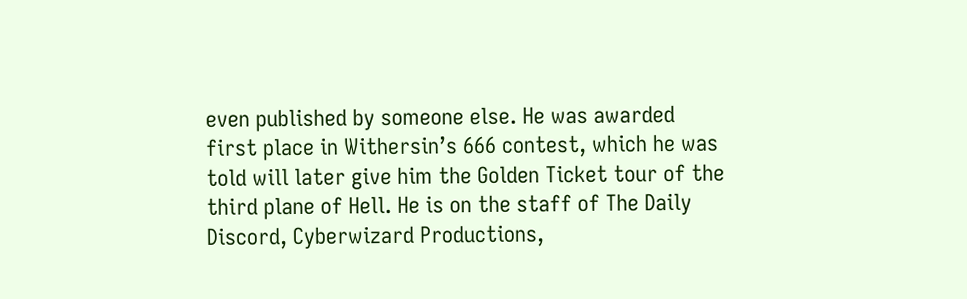even published by someone else. He was awarded first place in Withersin’s 666 contest, which he was told will later give him the Golden Ticket tour of the third plane of Hell. He is on the staff of The Daily Discord, Cyberwizard Productions,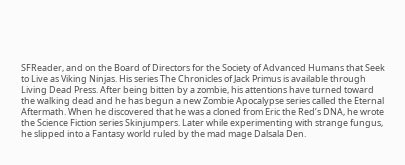SFReader, and on the Board of Directors for the Society of Advanced Humans that Seek to Live as Viking Ninjas. His series The Chronicles of Jack Primus is available through Living Dead Press. After being bitten by a zombie, his attentions have turned toward the walking dead and he has begun a new Zombie Apocalypse series called the Eternal Aftermath. When he discovered that he was a cloned from Eric the Red’s DNA, he wrote the Science Fiction series Skinjumpers. Later while experimenting with strange fungus, he slipped into a Fantasy world ruled by the mad mage Dalsala Den.